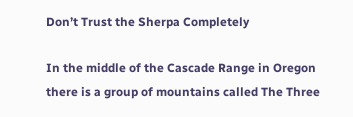Don’t Trust the Sherpa Completely

In the middle of the Cascade Range in Oregon there is a group of mountains called The Three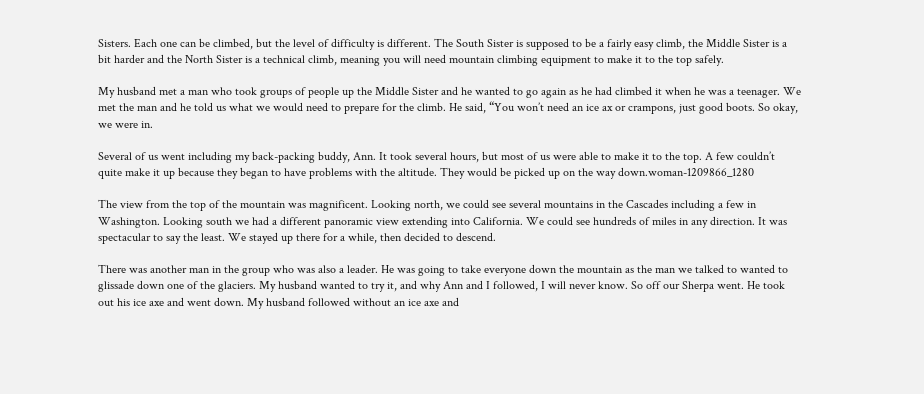Sisters. Each one can be climbed, but the level of difficulty is different. The South Sister is supposed to be a fairly easy climb, the Middle Sister is a bit harder and the North Sister is a technical climb, meaning you will need mountain climbing equipment to make it to the top safely.

My husband met a man who took groups of people up the Middle Sister and he wanted to go again as he had climbed it when he was a teenager. We met the man and he told us what we would need to prepare for the climb. He said, “You won’t need an ice ax or crampons, just good boots. So okay, we were in.

Several of us went including my back-packing buddy, Ann. It took several hours, but most of us were able to make it to the top. A few couldn’t quite make it up because they began to have problems with the altitude. They would be picked up on the way down.woman-1209866_1280

The view from the top of the mountain was magnificent. Looking north, we could see several mountains in the Cascades including a few in Washington. Looking south we had a different panoramic view extending into California. We could see hundreds of miles in any direction. It was spectacular to say the least. We stayed up there for a while, then decided to descend.

There was another man in the group who was also a leader. He was going to take everyone down the mountain as the man we talked to wanted to glissade down one of the glaciers. My husband wanted to try it, and why Ann and I followed, I will never know. So off our Sherpa went. He took out his ice axe and went down. My husband followed without an ice axe and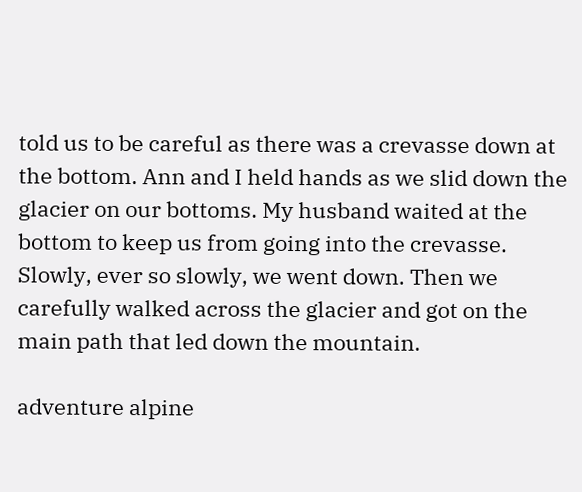told us to be careful as there was a crevasse down at the bottom. Ann and I held hands as we slid down the glacier on our bottoms. My husband waited at the bottom to keep us from going into the crevasse.  Slowly, ever so slowly, we went down. Then we carefully walked across the glacier and got on the main path that led down the mountain.

adventure alpine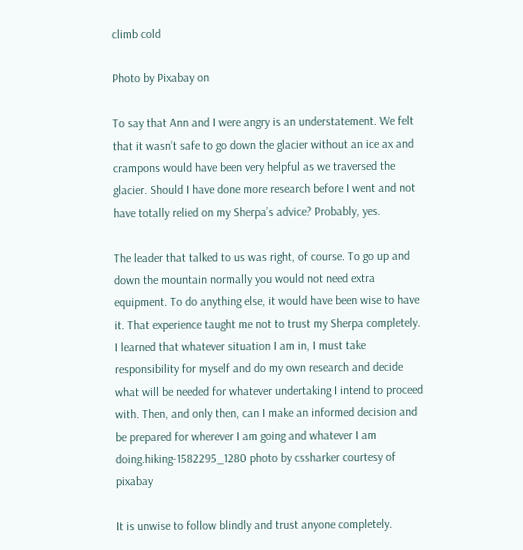climb cold

Photo by Pixabay on

To say that Ann and I were angry is an understatement. We felt that it wasn’t safe to go down the glacier without an ice ax and crampons would have been very helpful as we traversed the glacier. Should I have done more research before I went and not have totally relied on my Sherpa’s advice? Probably, yes.

The leader that talked to us was right, of course. To go up and down the mountain normally you would not need extra equipment. To do anything else, it would have been wise to have it. That experience taught me not to trust my Sherpa completely. I learned that whatever situation I am in, I must take responsibility for myself and do my own research and decide what will be needed for whatever undertaking I intend to proceed with. Then, and only then, can I make an informed decision and be prepared for wherever I am going and whatever I am doing.hiking-1582295_1280 photo by cssharker courtesy of pixabay

It is unwise to follow blindly and trust anyone completely.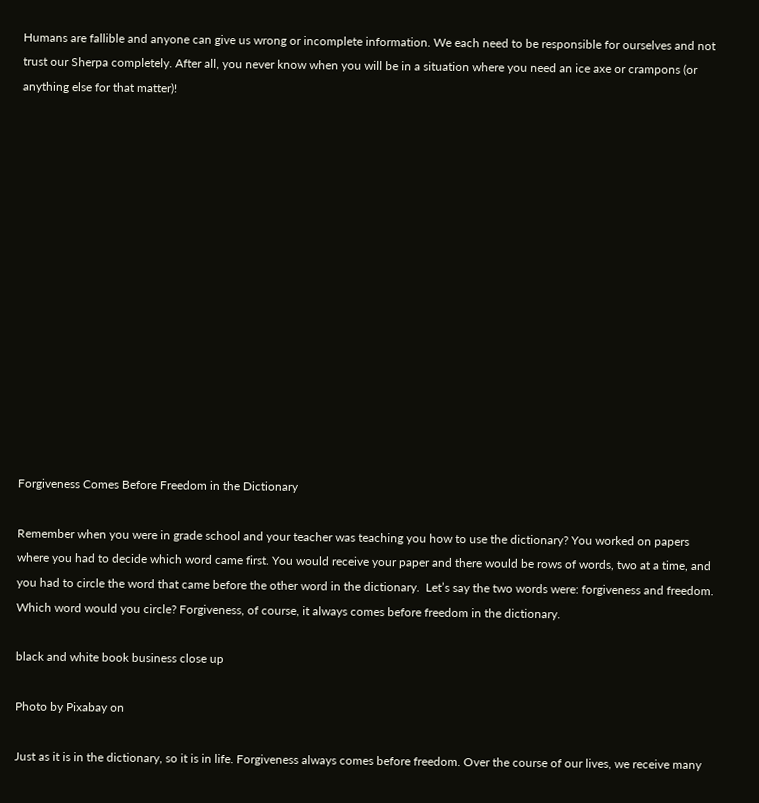Humans are fallible and anyone can give us wrong or incomplete information. We each need to be responsible for ourselves and not trust our Sherpa completely. After all, you never know when you will be in a situation where you need an ice axe or crampons (or anything else for that matter)!















Forgiveness Comes Before Freedom in the Dictionary

Remember when you were in grade school and your teacher was teaching you how to use the dictionary? You worked on papers where you had to decide which word came first. You would receive your paper and there would be rows of words, two at a time, and you had to circle the word that came before the other word in the dictionary.  Let’s say the two words were: forgiveness and freedom. Which word would you circle? Forgiveness, of course, it always comes before freedom in the dictionary.

black and white book business close up

Photo by Pixabay on

Just as it is in the dictionary, so it is in life. Forgiveness always comes before freedom. Over the course of our lives, we receive many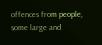offences from people, some large and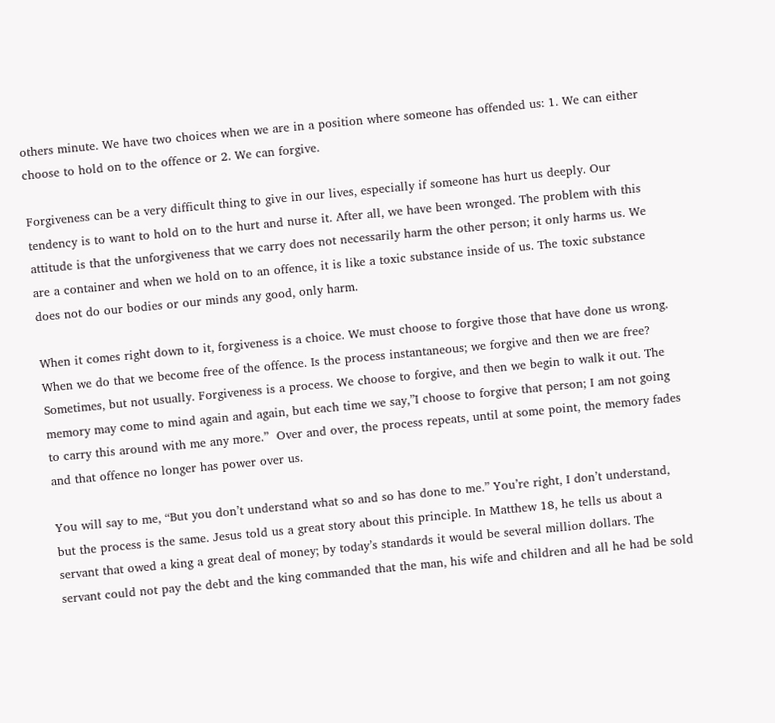others minute. We have two choices when we are in a position where someone has offended us: 1. We can either choose to hold on to the offence or 2. We can forgive.

Forgiveness can be a very difficult thing to give in our lives, especially if someone has hurt us deeply. Our tendency is to want to hold on to the hurt and nurse it. After all, we have been wronged. The problem with this attitude is that the unforgiveness that we carry does not necessarily harm the other person; it only harms us. We are a container and when we hold on to an offence, it is like a toxic substance inside of us. The toxic substance does not do our bodies or our minds any good, only harm.

When it comes right down to it, forgiveness is a choice. We must choose to forgive those that have done us wrong. When we do that we become free of the offence. Is the process instantaneous; we forgive and then we are free? Sometimes, but not usually. Forgiveness is a process. We choose to forgive, and then we begin to walk it out. The memory may come to mind again and again, but each time we say,”I choose to forgive that person; I am not going to carry this around with me any more.”  Over and over, the process repeats, until at some point, the memory fades and that offence no longer has power over us.

You will say to me, “But you don’t understand what so and so has done to me.” You’re right, I don’t understand, but the process is the same. Jesus told us a great story about this principle. In Matthew 18, he tells us about a servant that owed a king a great deal of money; by today’s standards it would be several million dollars. The servant could not pay the debt and the king commanded that the man, his wife and children and all he had be sold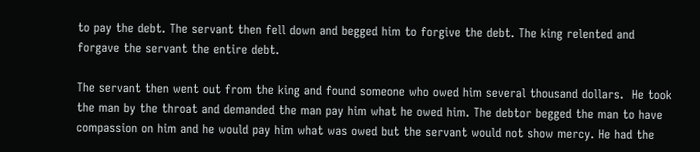to pay the debt. The servant then fell down and begged him to forgive the debt. The king relented and forgave the servant the entire debt.

The servant then went out from the king and found someone who owed him several thousand dollars.  He took the man by the throat and demanded the man pay him what he owed him. The debtor begged the man to have compassion on him and he would pay him what was owed but the servant would not show mercy. He had the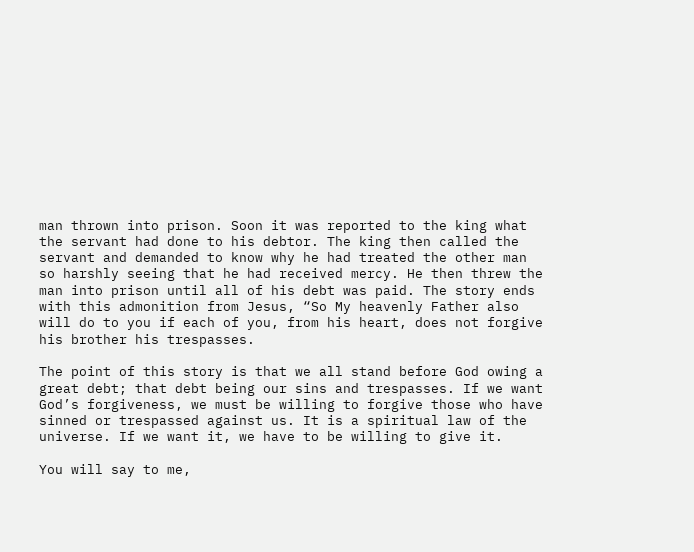man thrown into prison. Soon it was reported to the king what the servant had done to his debtor. The king then called the servant and demanded to know why he had treated the other man so harshly seeing that he had received mercy. He then threw the man into prison until all of his debt was paid. The story ends with this admonition from Jesus, “So My heavenly Father also will do to you if each of you, from his heart, does not forgive his brother his trespasses.

The point of this story is that we all stand before God owing a great debt; that debt being our sins and trespasses. If we want God’s forgiveness, we must be willing to forgive those who have sinned or trespassed against us. It is a spiritual law of the universe. If we want it, we have to be willing to give it.

You will say to me,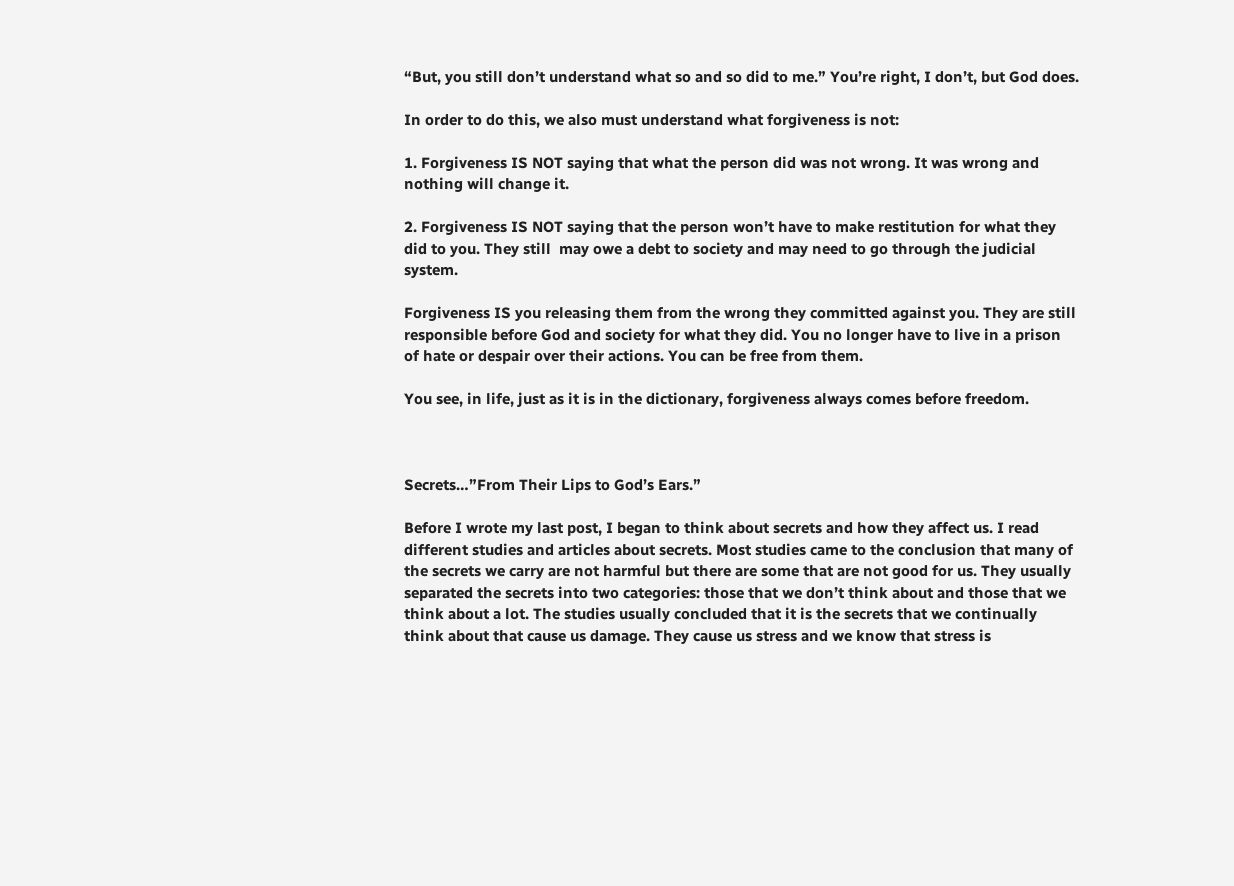“But, you still don’t understand what so and so did to me.” You’re right, I don’t, but God does.

In order to do this, we also must understand what forgiveness is not:

1. Forgiveness IS NOT saying that what the person did was not wrong. It was wrong and nothing will change it.

2. Forgiveness IS NOT saying that the person won’t have to make restitution for what they did to you. They still  may owe a debt to society and may need to go through the judicial system.

Forgiveness IS you releasing them from the wrong they committed against you. They are still responsible before God and society for what they did. You no longer have to live in a prison of hate or despair over their actions. You can be free from them.

You see, in life, just as it is in the dictionary, forgiveness always comes before freedom.



Secrets…”From Their Lips to God’s Ears.”

Before I wrote my last post, I began to think about secrets and how they affect us. I read different studies and articles about secrets. Most studies came to the conclusion that many of the secrets we carry are not harmful but there are some that are not good for us. They usually separated the secrets into two categories: those that we don’t think about and those that we think about a lot. The studies usually concluded that it is the secrets that we continually think about that cause us damage. They cause us stress and we know that stress is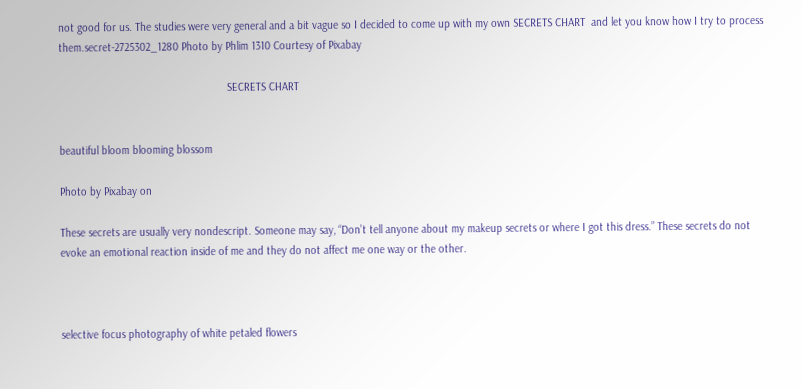not good for us. The studies were very general and a bit vague so I decided to come up with my own SECRETS CHART  and let you know how I try to process them.secret-2725302_1280 Photo by Phlim 1310 Courtesy of Pixabay

                                                        SECRETS CHART


beautiful bloom blooming blossom

Photo by Pixabay on

These secrets are usually very nondescript. Someone may say, “Don’t tell anyone about my makeup secrets or where I got this dress.” These secrets do not evoke an emotional reaction inside of me and they do not affect me one way or the other.



selective focus photography of white petaled flowers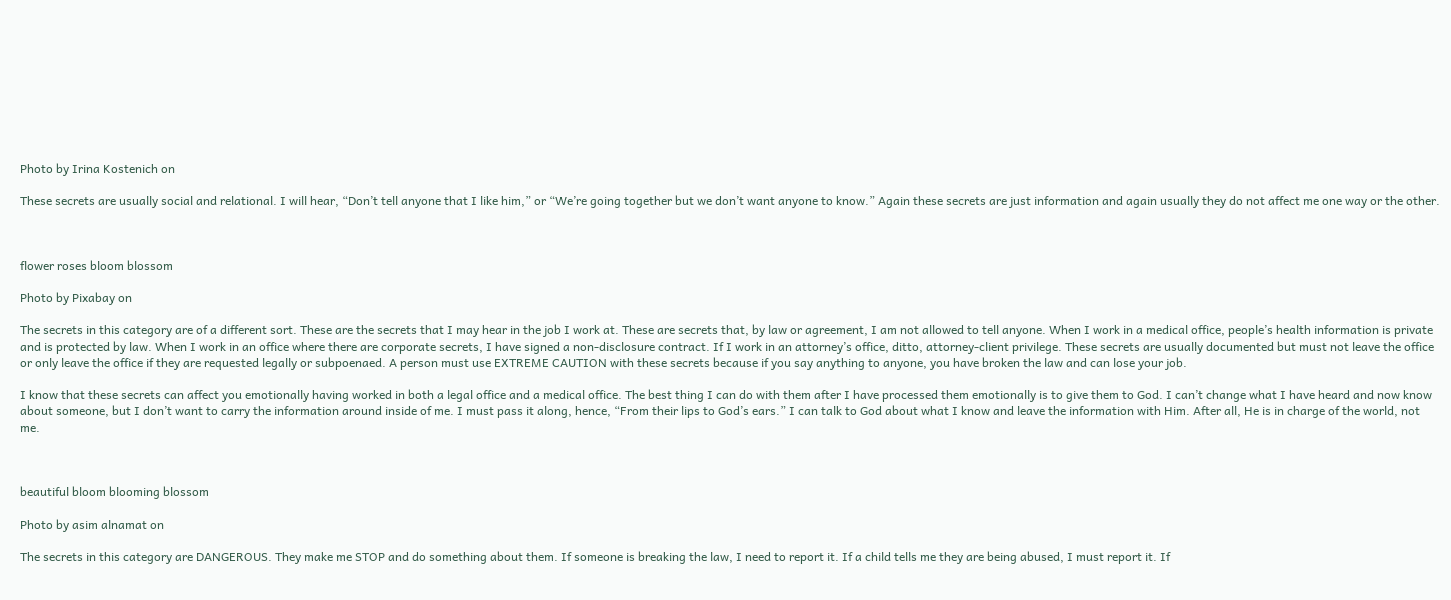Photo by Irina Kostenich on

These secrets are usually social and relational. I will hear, “Don’t tell anyone that I like him,” or “We’re going together but we don’t want anyone to know.” Again these secrets are just information and again usually they do not affect me one way or the other.



flower roses bloom blossom

Photo by Pixabay on

The secrets in this category are of a different sort. These are the secrets that I may hear in the job I work at. These are secrets that, by law or agreement, I am not allowed to tell anyone. When I work in a medical office, people’s health information is private and is protected by law. When I work in an office where there are corporate secrets, I have signed a non-disclosure contract. If I work in an attorney’s office, ditto, attorney-client privilege. These secrets are usually documented but must not leave the office or only leave the office if they are requested legally or subpoenaed. A person must use EXTREME CAUTION with these secrets because if you say anything to anyone, you have broken the law and can lose your job.

I know that these secrets can affect you emotionally having worked in both a legal office and a medical office. The best thing I can do with them after I have processed them emotionally is to give them to God. I can’t change what I have heard and now know about someone, but I don’t want to carry the information around inside of me. I must pass it along, hence, “From their lips to God’s ears.” I can talk to God about what I know and leave the information with Him. After all, He is in charge of the world, not me.



beautiful bloom blooming blossom

Photo by asim alnamat on

The secrets in this category are DANGEROUS. They make me STOP and do something about them. If someone is breaking the law, I need to report it. If a child tells me they are being abused, I must report it. If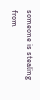someone is stealing from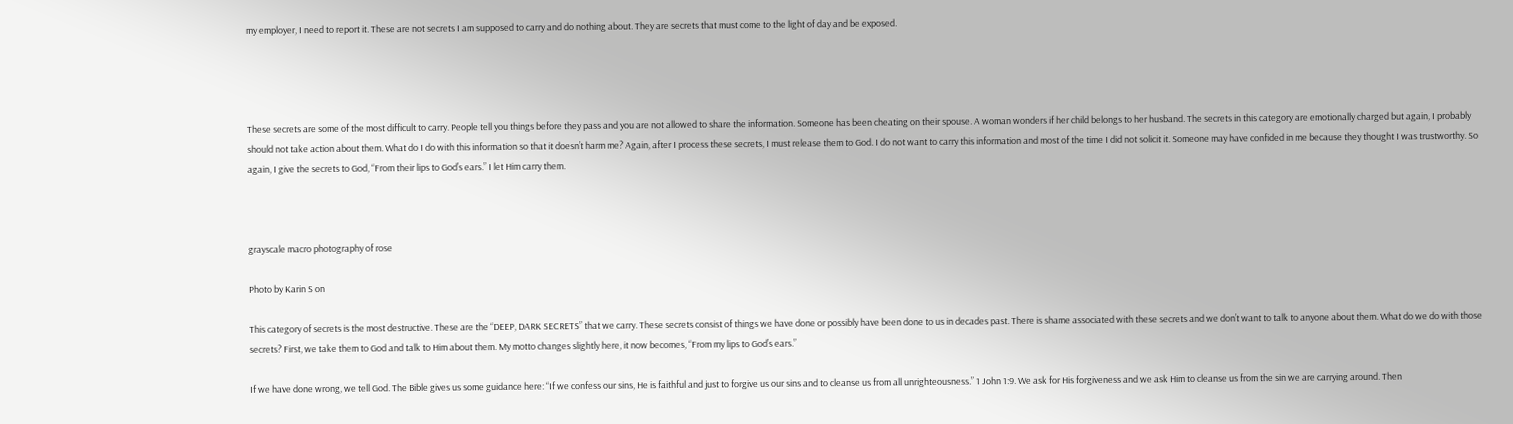my employer, I need to report it. These are not secrets I am supposed to carry and do nothing about. They are secrets that must come to the light of day and be exposed.




These secrets are some of the most difficult to carry. People tell you things before they pass and you are not allowed to share the information. Someone has been cheating on their spouse. A woman wonders if her child belongs to her husband. The secrets in this category are emotionally charged but again, I probably should not take action about them. What do I do with this information so that it doesn’t harm me? Again, after I process these secrets, I must release them to God. I do not want to carry this information and most of the time I did not solicit it. Someone may have confided in me because they thought I was trustworthy. So again, I give the secrets to God, “From their lips to God’s ears.” I let Him carry them.



grayscale macro photography of rose

Photo by Karin S on

This category of secrets is the most destructive. These are the “DEEP, DARK SECRETS” that we carry. These secrets consist of things we have done or possibly have been done to us in decades past. There is shame associated with these secrets and we don’t want to talk to anyone about them. What do we do with those secrets? First, we take them to God and talk to Him about them. My motto changes slightly here, it now becomes, “From my lips to God’s ears.”

If we have done wrong, we tell God. The Bible gives us some guidance here: “If we confess our sins, He is faithful and just to forgive us our sins and to cleanse us from all unrighteousness.” 1 John 1:9. We ask for His forgiveness and we ask Him to cleanse us from the sin we are carrying around. Then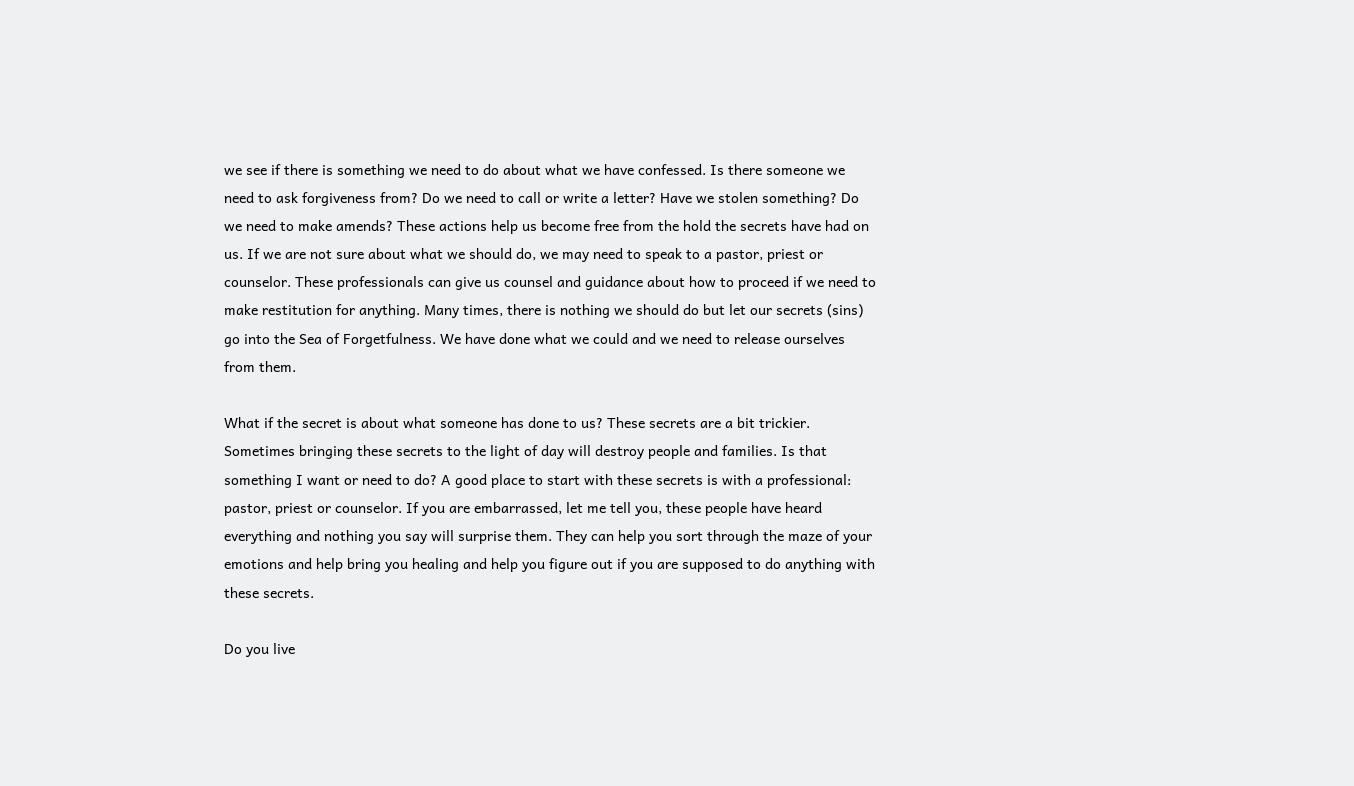we see if there is something we need to do about what we have confessed. Is there someone we need to ask forgiveness from? Do we need to call or write a letter? Have we stolen something? Do we need to make amends? These actions help us become free from the hold the secrets have had on us. If we are not sure about what we should do, we may need to speak to a pastor, priest or counselor. These professionals can give us counsel and guidance about how to proceed if we need to make restitution for anything. Many times, there is nothing we should do but let our secrets (sins) go into the Sea of Forgetfulness. We have done what we could and we need to release ourselves from them.

What if the secret is about what someone has done to us? These secrets are a bit trickier. Sometimes bringing these secrets to the light of day will destroy people and families. Is that something I want or need to do? A good place to start with these secrets is with a professional: pastor, priest or counselor. If you are embarrassed, let me tell you, these people have heard everything and nothing you say will surprise them. They can help you sort through the maze of your emotions and help bring you healing and help you figure out if you are supposed to do anything with these secrets.

Do you live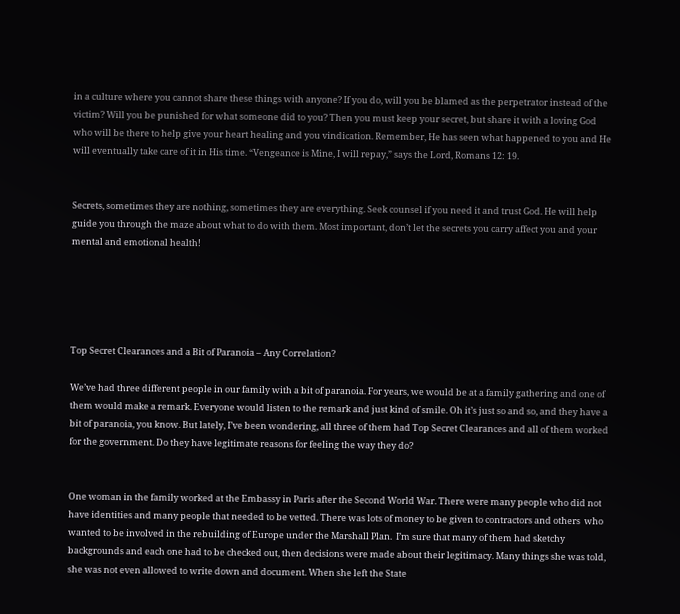in a culture where you cannot share these things with anyone? If you do, will you be blamed as the perpetrator instead of the victim? Will you be punished for what someone did to you? Then you must keep your secret, but share it with a loving God who will be there to help give your heart healing and you vindication. Remember, He has seen what happened to you and He will eventually take care of it in His time. “Vengeance is Mine, I will repay,” says the Lord, Romans 12: 19.


Secrets, sometimes they are nothing, sometimes they are everything. Seek counsel if you need it and trust God. He will help guide you through the maze about what to do with them. Most important, don’t let the secrets you carry affect you and your mental and emotional health!





Top Secret Clearances and a Bit of Paranoia – Any Correlation?

We’ve had three different people in our family with a bit of paranoia. For years, we would be at a family gathering and one of them would make a remark. Everyone would listen to the remark and just kind of smile. Oh it’s just so and so, and they have a bit of paranoia, you know. But lately, I’ve been wondering, all three of them had Top Secret Clearances and all of them worked for the government. Do they have legitimate reasons for feeling the way they do?


One woman in the family worked at the Embassy in Paris after the Second World War. There were many people who did not have identities and many people that needed to be vetted. There was lots of money to be given to contractors and others  who wanted to be involved in the rebuilding of Europe under the Marshall Plan.  I’m sure that many of them had sketchy backgrounds and each one had to be checked out, then decisions were made about their legitimacy. Many things she was told, she was not even allowed to write down and document. When she left the State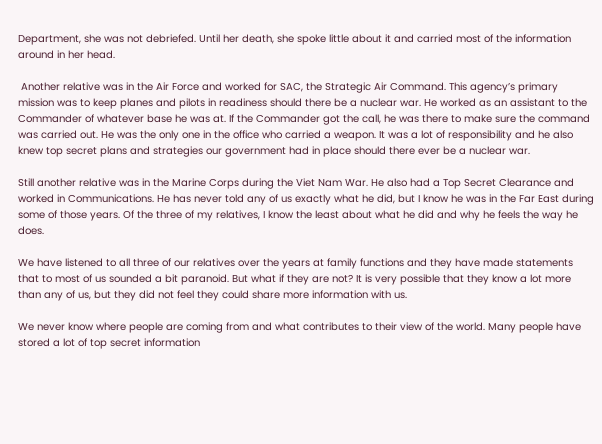Department, she was not debriefed. Until her death, she spoke little about it and carried most of the information around in her head.

 Another relative was in the Air Force and worked for SAC, the Strategic Air Command. This agency’s primary mission was to keep planes and pilots in readiness should there be a nuclear war. He worked as an assistant to the Commander of whatever base he was at. If the Commander got the call, he was there to make sure the command was carried out. He was the only one in the office who carried a weapon. It was a lot of responsibility and he also knew top secret plans and strategies our government had in place should there ever be a nuclear war.

Still another relative was in the Marine Corps during the Viet Nam War. He also had a Top Secret Clearance and worked in Communications. He has never told any of us exactly what he did, but I know he was in the Far East during some of those years. Of the three of my relatives, I know the least about what he did and why he feels the way he does.

We have listened to all three of our relatives over the years at family functions and they have made statements that to most of us sounded a bit paranoid. But what if they are not? It is very possible that they know a lot more than any of us, but they did not feel they could share more information with us.

We never know where people are coming from and what contributes to their view of the world. Many people have stored a lot of top secret information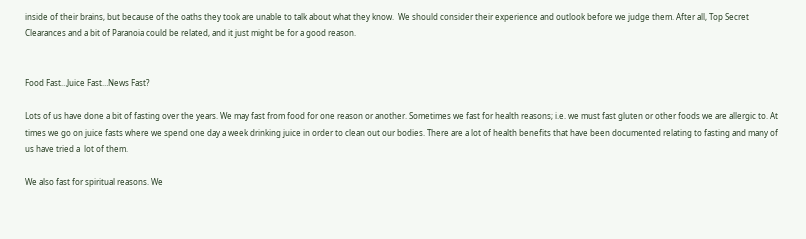inside of their brains, but because of the oaths they took are unable to talk about what they know.  We should consider their experience and outlook before we judge them. After all, Top Secret Clearances and a bit of Paranoia could be related, and it just might be for a good reason.


Food Fast…Juice Fast…News Fast?

Lots of us have done a bit of fasting over the years. We may fast from food for one reason or another. Sometimes we fast for health reasons; i.e. we must fast gluten or other foods we are allergic to. At times we go on juice fasts where we spend one day a week drinking juice in order to clean out our bodies. There are a lot of health benefits that have been documented relating to fasting and many of us have tried a  lot of them.

We also fast for spiritual reasons. We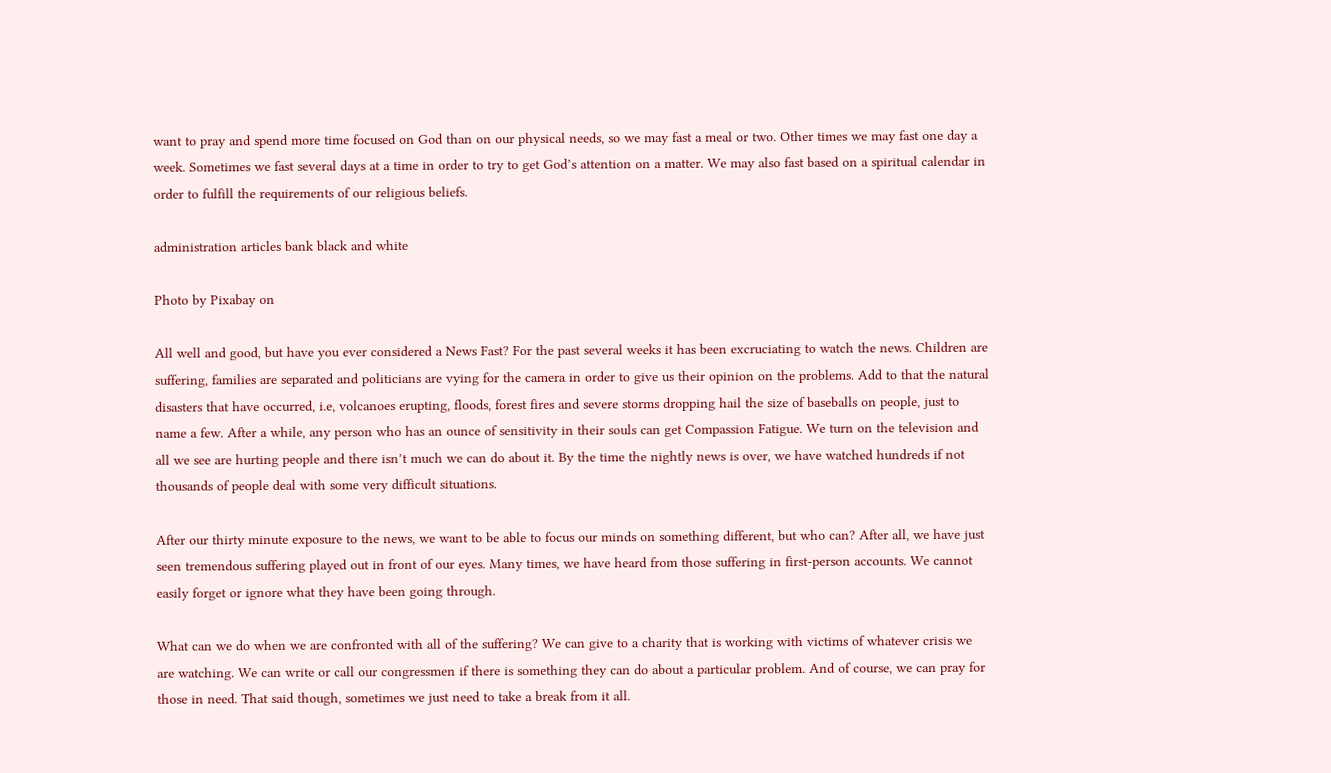want to pray and spend more time focused on God than on our physical needs, so we may fast a meal or two. Other times we may fast one day a week. Sometimes we fast several days at a time in order to try to get God’s attention on a matter. We may also fast based on a spiritual calendar in order to fulfill the requirements of our religious beliefs.

administration articles bank black and white

Photo by Pixabay on

All well and good, but have you ever considered a News Fast? For the past several weeks it has been excruciating to watch the news. Children are suffering, families are separated and politicians are vying for the camera in order to give us their opinion on the problems. Add to that the natural disasters that have occurred, i.e, volcanoes erupting, floods, forest fires and severe storms dropping hail the size of baseballs on people, just to name a few. After a while, any person who has an ounce of sensitivity in their souls can get Compassion Fatigue. We turn on the television and all we see are hurting people and there isn’t much we can do about it. By the time the nightly news is over, we have watched hundreds if not thousands of people deal with some very difficult situations.

After our thirty minute exposure to the news, we want to be able to focus our minds on something different, but who can? After all, we have just seen tremendous suffering played out in front of our eyes. Many times, we have heard from those suffering in first-person accounts. We cannot easily forget or ignore what they have been going through.

What can we do when we are confronted with all of the suffering? We can give to a charity that is working with victims of whatever crisis we are watching. We can write or call our congressmen if there is something they can do about a particular problem. And of course, we can pray for those in need. That said though, sometimes we just need to take a break from it all.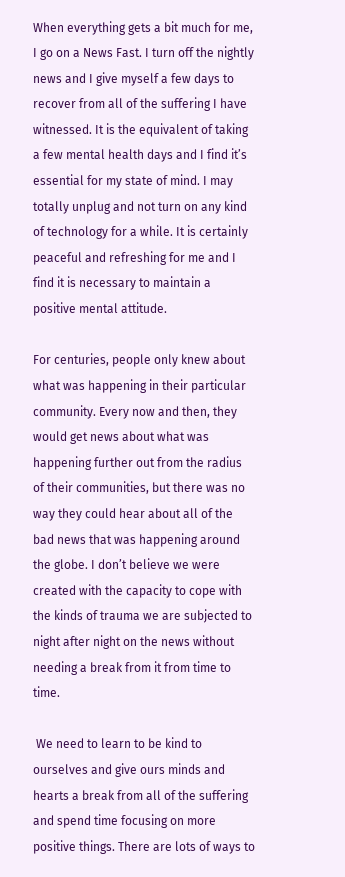When everything gets a bit much for me, I go on a News Fast. I turn off the nightly news and I give myself a few days to recover from all of the suffering I have witnessed. It is the equivalent of taking a few mental health days and I find it’s essential for my state of mind. I may totally unplug and not turn on any kind of technology for a while. It is certainly peaceful and refreshing for me and I find it is necessary to maintain a positive mental attitude.

For centuries, people only knew about what was happening in their particular community. Every now and then, they would get news about what was happening further out from the radius of their communities, but there was no way they could hear about all of the bad news that was happening around the globe. I don’t believe we were created with the capacity to cope with the kinds of trauma we are subjected to night after night on the news without needing a break from it from time to time.

 We need to learn to be kind to ourselves and give ours minds and hearts a break from all of the suffering and spend time focusing on more positive things. There are lots of ways to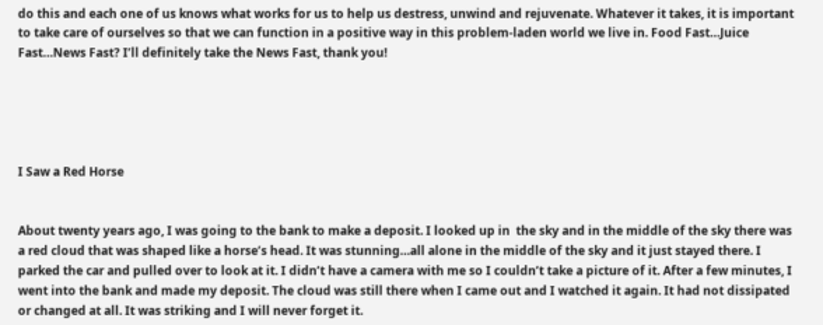do this and each one of us knows what works for us to help us destress, unwind and rejuvenate. Whatever it takes, it is important to take care of ourselves so that we can function in a positive way in this problem-laden world we live in. Food Fast…Juice Fast…News Fast? I’ll definitely take the News Fast, thank you!





I Saw a Red Horse


About twenty years ago, I was going to the bank to make a deposit. I looked up in  the sky and in the middle of the sky there was a red cloud that was shaped like a horse’s head. It was stunning…all alone in the middle of the sky and it just stayed there. I parked the car and pulled over to look at it. I didn’t have a camera with me so I couldn’t take a picture of it. After a few minutes, I went into the bank and made my deposit. The cloud was still there when I came out and I watched it again. It had not dissipated or changed at all. It was striking and I will never forget it.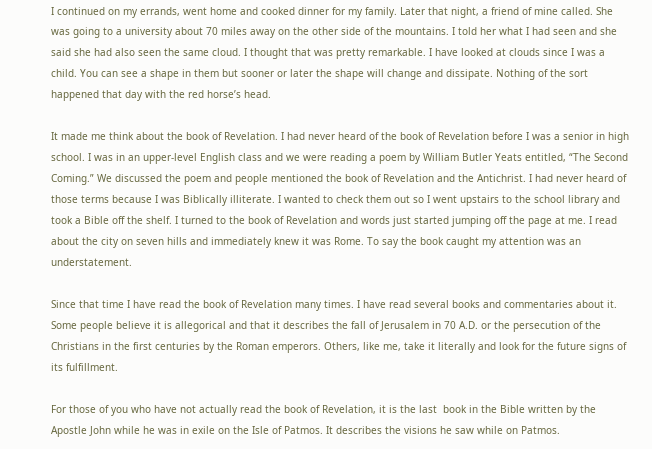I continued on my errands, went home and cooked dinner for my family. Later that night, a friend of mine called. She was going to a university about 70 miles away on the other side of the mountains. I told her what I had seen and she said she had also seen the same cloud. I thought that was pretty remarkable. I have looked at clouds since I was a child. You can see a shape in them but sooner or later the shape will change and dissipate. Nothing of the sort happened that day with the red horse’s head.

It made me think about the book of Revelation. I had never heard of the book of Revelation before I was a senior in high school. I was in an upper-level English class and we were reading a poem by William Butler Yeats entitled, “The Second Coming.” We discussed the poem and people mentioned the book of Revelation and the Antichrist. I had never heard of those terms because I was Biblically illiterate. I wanted to check them out so I went upstairs to the school library and took a Bible off the shelf. I turned to the book of Revelation and words just started jumping off the page at me. I read about the city on seven hills and immediately knew it was Rome. To say the book caught my attention was an understatement.

Since that time I have read the book of Revelation many times. I have read several books and commentaries about it. Some people believe it is allegorical and that it describes the fall of Jerusalem in 70 A.D. or the persecution of the Christians in the first centuries by the Roman emperors. Others, like me, take it literally and look for the future signs of its fulfillment.

For those of you who have not actually read the book of Revelation, it is the last  book in the Bible written by the Apostle John while he was in exile on the Isle of Patmos. It describes the visions he saw while on Patmos.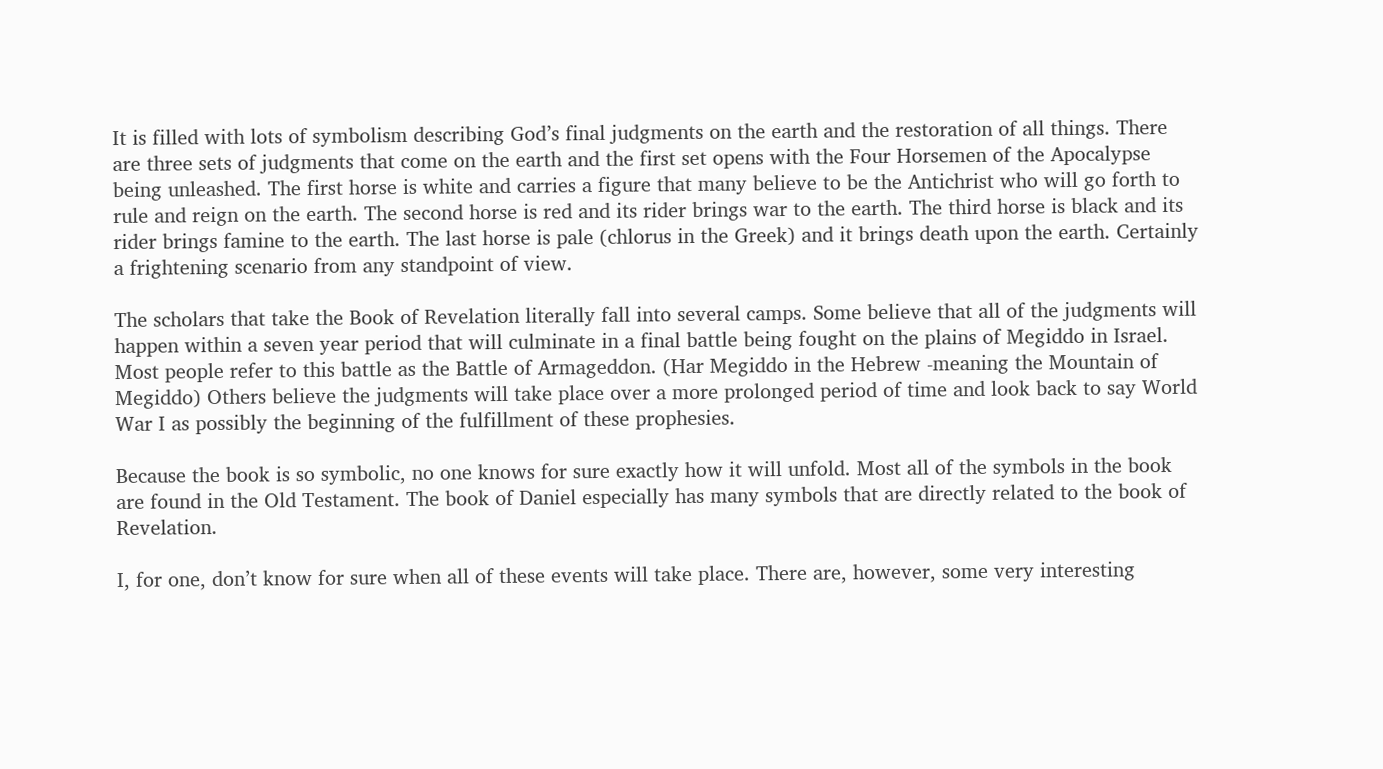It is filled with lots of symbolism describing God’s final judgments on the earth and the restoration of all things. There are three sets of judgments that come on the earth and the first set opens with the Four Horsemen of the Apocalypse being unleashed. The first horse is white and carries a figure that many believe to be the Antichrist who will go forth to rule and reign on the earth. The second horse is red and its rider brings war to the earth. The third horse is black and its rider brings famine to the earth. The last horse is pale (chlorus in the Greek) and it brings death upon the earth. Certainly a frightening scenario from any standpoint of view.

The scholars that take the Book of Revelation literally fall into several camps. Some believe that all of the judgments will happen within a seven year period that will culminate in a final battle being fought on the plains of Megiddo in Israel. Most people refer to this battle as the Battle of Armageddon. (Har Megiddo in the Hebrew -meaning the Mountain of Megiddo) Others believe the judgments will take place over a more prolonged period of time and look back to say World War I as possibly the beginning of the fulfillment of these prophesies.

Because the book is so symbolic, no one knows for sure exactly how it will unfold. Most all of the symbols in the book are found in the Old Testament. The book of Daniel especially has many symbols that are directly related to the book of Revelation.

I, for one, don’t know for sure when all of these events will take place. There are, however, some very interesting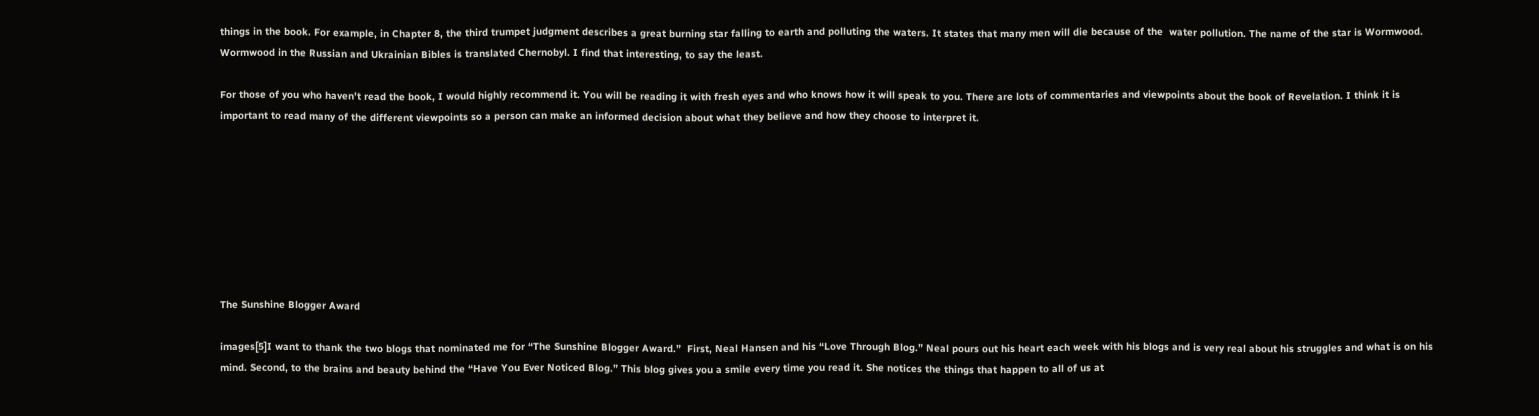things in the book. For example, in Chapter 8, the third trumpet judgment describes a great burning star falling to earth and polluting the waters. It states that many men will die because of the  water pollution. The name of the star is Wormwood. Wormwood in the Russian and Ukrainian Bibles is translated Chernobyl. I find that interesting, to say the least.

For those of you who haven’t read the book, I would highly recommend it. You will be reading it with fresh eyes and who knows how it will speak to you. There are lots of commentaries and viewpoints about the book of Revelation. I think it is important to read many of the different viewpoints so a person can make an informed decision about what they believe and how they choose to interpret it.








The Sunshine Blogger Award

images[5]I want to thank the two blogs that nominated me for “The Sunshine Blogger Award.”  First, Neal Hansen and his “Love Through Blog.” Neal pours out his heart each week with his blogs and is very real about his struggles and what is on his mind. Second, to the brains and beauty behind the “Have You Ever Noticed Blog.” This blog gives you a smile every time you read it. She notices the things that happen to all of us at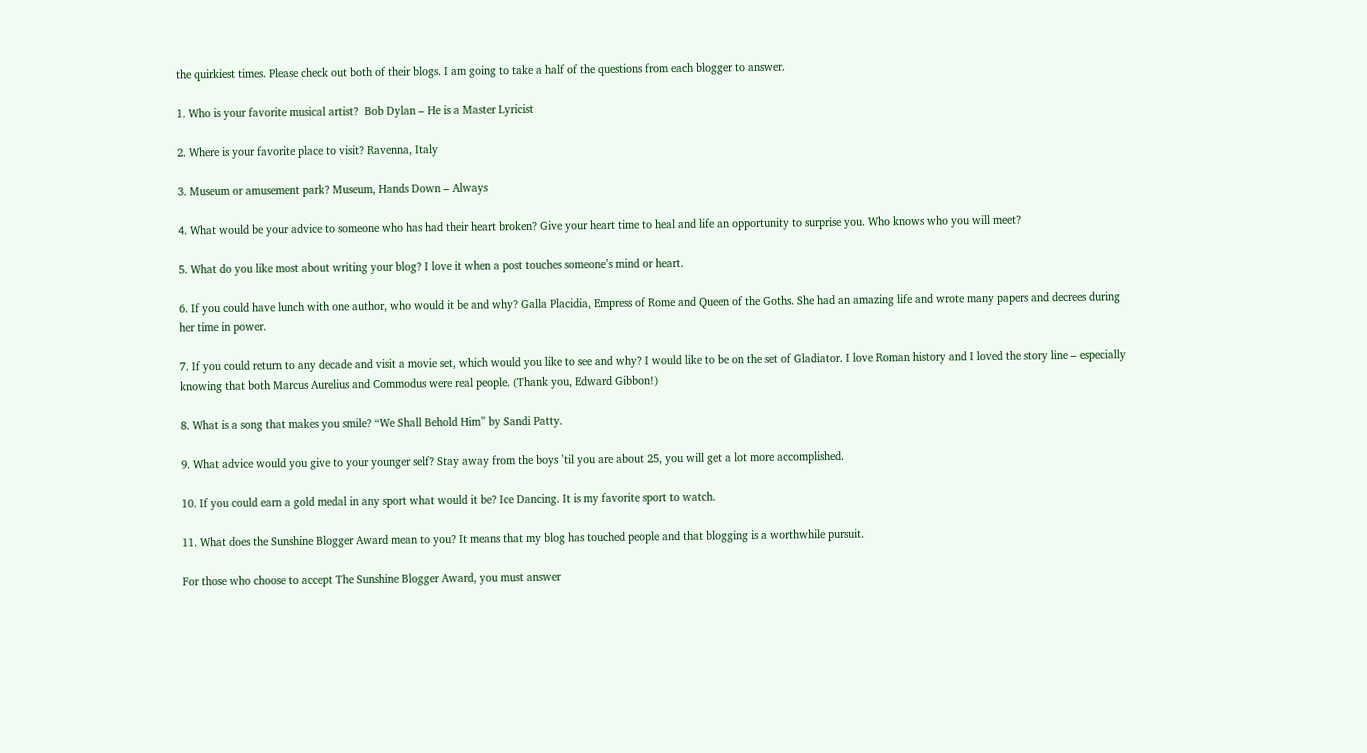the quirkiest times. Please check out both of their blogs. I am going to take a half of the questions from each blogger to answer.

1. Who is your favorite musical artist?  Bob Dylan – He is a Master Lyricist

2. Where is your favorite place to visit? Ravenna, Italy

3. Museum or amusement park? Museum, Hands Down – Always

4. What would be your advice to someone who has had their heart broken? Give your heart time to heal and life an opportunity to surprise you. Who knows who you will meet?

5. What do you like most about writing your blog? I love it when a post touches someone’s mind or heart.

6. If you could have lunch with one author, who would it be and why? Galla Placidia, Empress of Rome and Queen of the Goths. She had an amazing life and wrote many papers and decrees during her time in power.

7. If you could return to any decade and visit a movie set, which would you like to see and why? I would like to be on the set of Gladiator. I love Roman history and I loved the story line – especially knowing that both Marcus Aurelius and Commodus were real people. (Thank you, Edward Gibbon!)

8. What is a song that makes you smile? “We Shall Behold Him” by Sandi Patty.

9. What advice would you give to your younger self? Stay away from the boys ’til you are about 25, you will get a lot more accomplished.

10. If you could earn a gold medal in any sport what would it be? Ice Dancing. It is my favorite sport to watch.

11. What does the Sunshine Blogger Award mean to you? It means that my blog has touched people and that blogging is a worthwhile pursuit.

For those who choose to accept The Sunshine Blogger Award, you must answer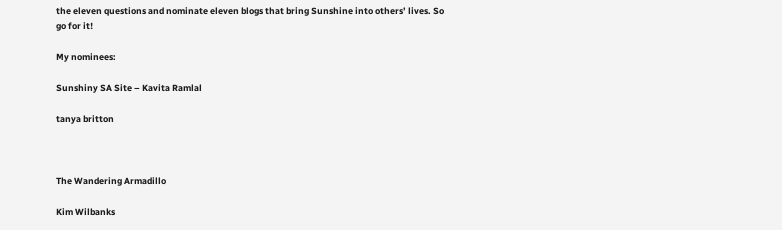the eleven questions and nominate eleven blogs that bring Sunshine into others’ lives. So go for it!

My nominees:

Sunshiny SA Site – Kavita Ramlal

tanya britton



The Wandering Armadillo

Kim Wilbanks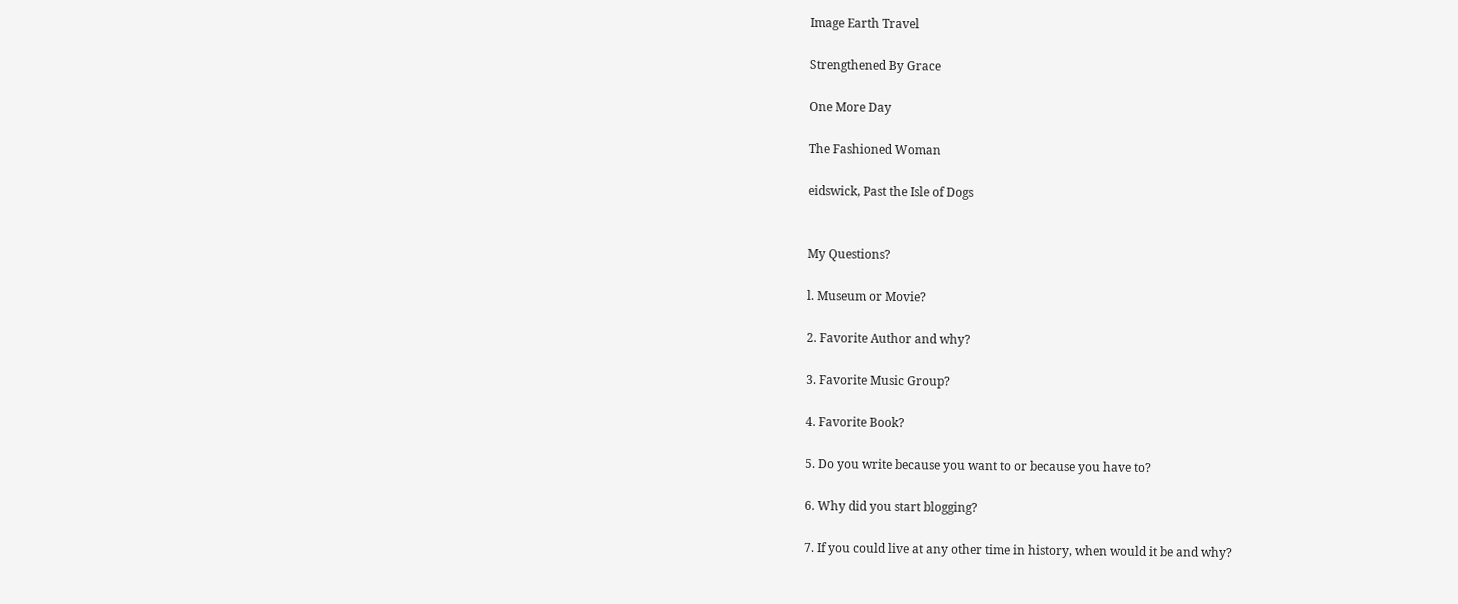Image Earth Travel

Strengthened By Grace

One More Day

The Fashioned Woman

eidswick, Past the Isle of Dogs


My Questions?

l. Museum or Movie?

2. Favorite Author and why?

3. Favorite Music Group?

4. Favorite Book?

5. Do you write because you want to or because you have to?

6. Why did you start blogging?

7. If you could live at any other time in history, when would it be and why?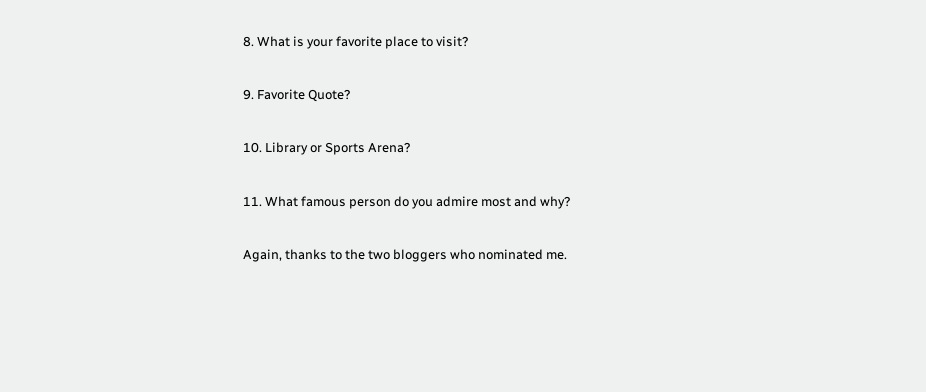8. What is your favorite place to visit?

9. Favorite Quote?

10. Library or Sports Arena?

11. What famous person do you admire most and why?

Again, thanks to the two bloggers who nominated me.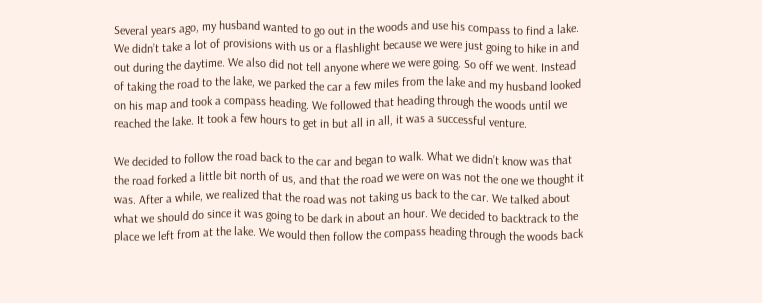Several years ago, my husband wanted to go out in the woods and use his compass to find a lake. We didn’t take a lot of provisions with us or a flashlight because we were just going to hike in and out during the daytime. We also did not tell anyone where we were going. So off we went. Instead of taking the road to the lake, we parked the car a few miles from the lake and my husband looked on his map and took a compass heading. We followed that heading through the woods until we reached the lake. It took a few hours to get in but all in all, it was a successful venture.

We decided to follow the road back to the car and began to walk. What we didn’t know was that the road forked a little bit north of us, and that the road we were on was not the one we thought it was. After a while, we realized that the road was not taking us back to the car. We talked about what we should do since it was going to be dark in about an hour. We decided to backtrack to the place we left from at the lake. We would then follow the compass heading through the woods back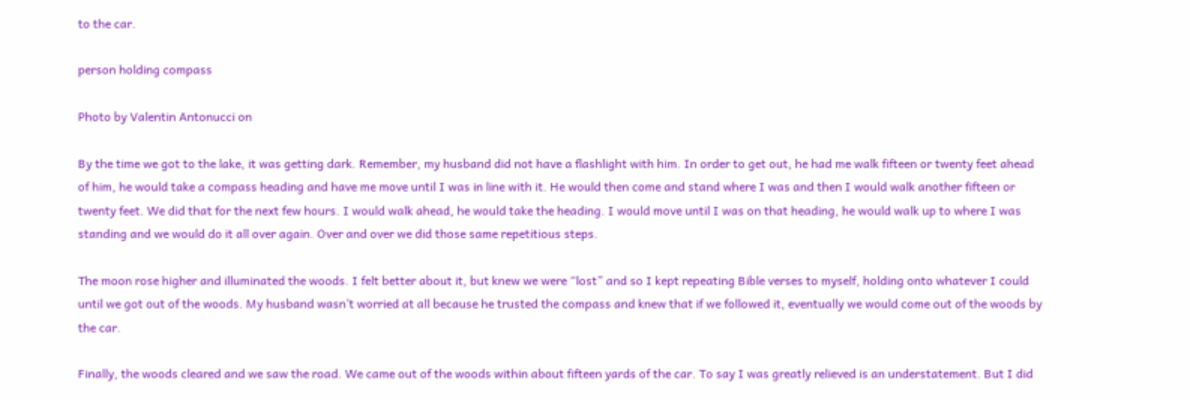to the car.

person holding compass

Photo by Valentin Antonucci on

By the time we got to the lake, it was getting dark. Remember, my husband did not have a flashlight with him. In order to get out, he had me walk fifteen or twenty feet ahead of him, he would take a compass heading and have me move until I was in line with it. He would then come and stand where I was and then I would walk another fifteen or twenty feet. We did that for the next few hours. I would walk ahead, he would take the heading. I would move until I was on that heading, he would walk up to where I was standing and we would do it all over again. Over and over we did those same repetitious steps.

The moon rose higher and illuminated the woods. I felt better about it, but knew we were “lost” and so I kept repeating Bible verses to myself, holding onto whatever I could until we got out of the woods. My husband wasn’t worried at all because he trusted the compass and knew that if we followed it, eventually we would come out of the woods by the car.

Finally, the woods cleared and we saw the road. We came out of the woods within about fifteen yards of the car. To say I was greatly relieved is an understatement. But I did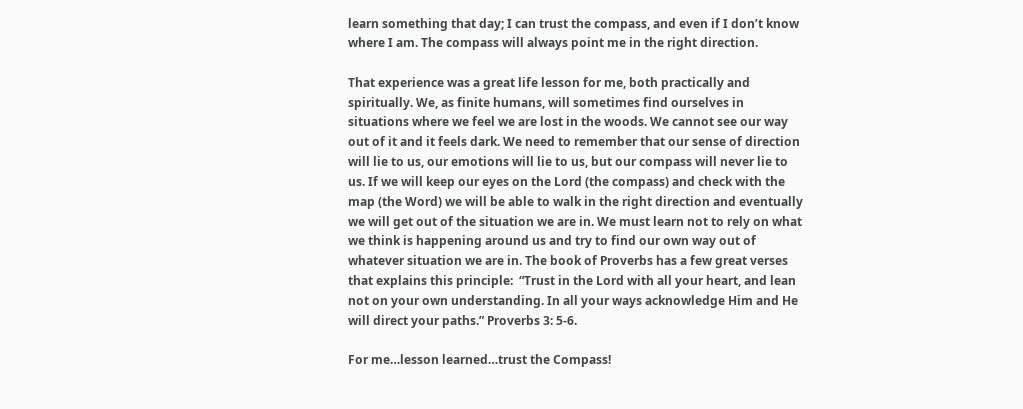learn something that day; I can trust the compass, and even if I don’t know where I am. The compass will always point me in the right direction.

That experience was a great life lesson for me, both practically and spiritually. We, as finite humans, will sometimes find ourselves in situations where we feel we are lost in the woods. We cannot see our way out of it and it feels dark. We need to remember that our sense of direction will lie to us, our emotions will lie to us, but our compass will never lie to us. If we will keep our eyes on the Lord (the compass) and check with the map (the Word) we will be able to walk in the right direction and eventually we will get out of the situation we are in. We must learn not to rely on what we think is happening around us and try to find our own way out of whatever situation we are in. The book of Proverbs has a few great verses that explains this principle:  “Trust in the Lord with all your heart, and lean not on your own understanding. In all your ways acknowledge Him and He will direct your paths.” Proverbs 3: 5-6.

For me…lesson learned…trust the Compass!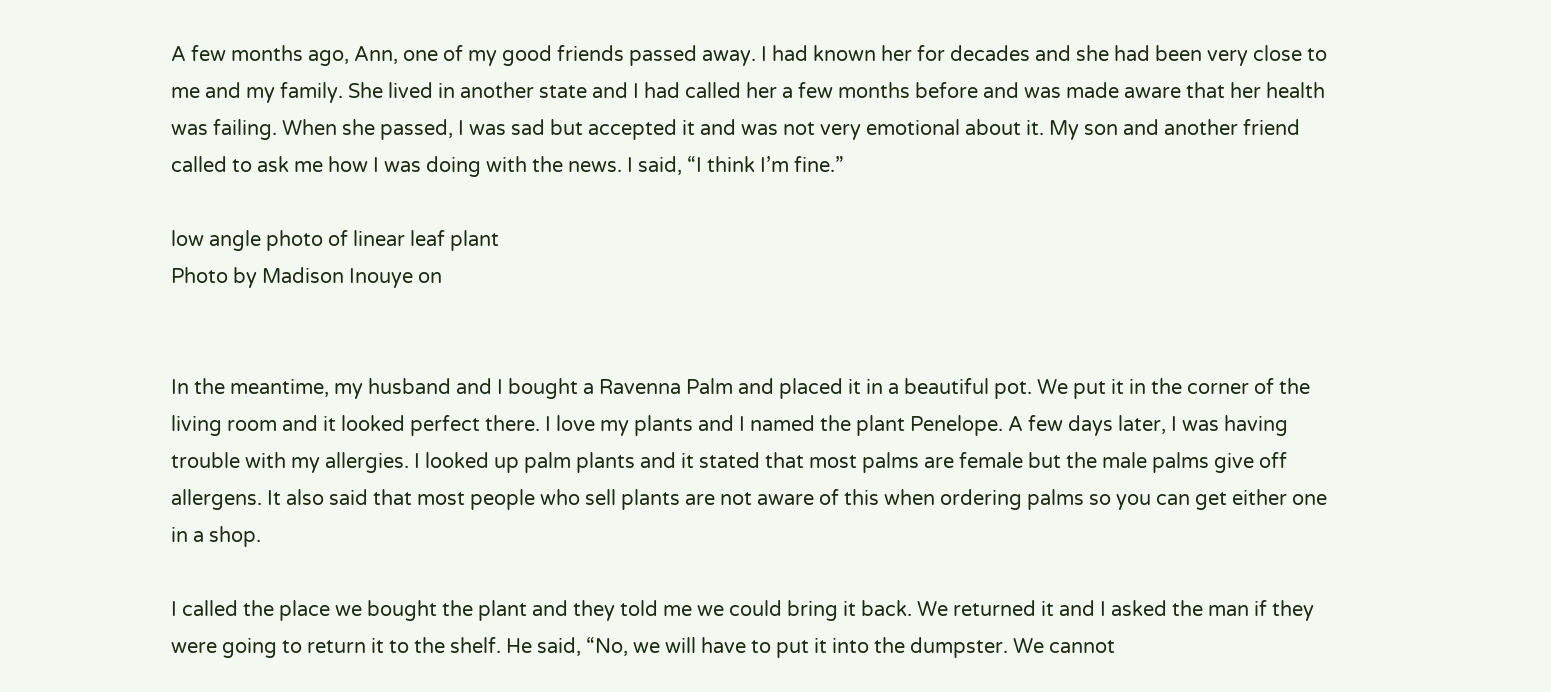A few months ago, Ann, one of my good friends passed away. I had known her for decades and she had been very close to me and my family. She lived in another state and I had called her a few months before and was made aware that her health was failing. When she passed, I was sad but accepted it and was not very emotional about it. My son and another friend called to ask me how I was doing with the news. I said, “I think I’m fine.”

low angle photo of linear leaf plant
Photo by Madison Inouye on


In the meantime, my husband and I bought a Ravenna Palm and placed it in a beautiful pot. We put it in the corner of the living room and it looked perfect there. I love my plants and I named the plant Penelope. A few days later, I was having trouble with my allergies. I looked up palm plants and it stated that most palms are female but the male palms give off allergens. It also said that most people who sell plants are not aware of this when ordering palms so you can get either one in a shop.

I called the place we bought the plant and they told me we could bring it back. We returned it and I asked the man if they were going to return it to the shelf. He said, “No, we will have to put it into the dumpster. We cannot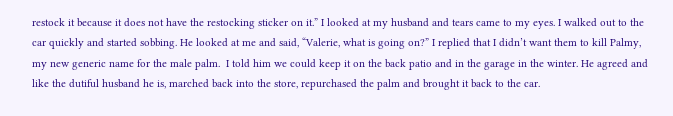restock it because it does not have the restocking sticker on it.” I looked at my husband and tears came to my eyes. I walked out to the car quickly and started sobbing. He looked at me and said, “Valerie, what is going on?” I replied that I didn’t want them to kill Palmy, my new generic name for the male palm.  I told him we could keep it on the back patio and in the garage in the winter. He agreed and like the dutiful husband he is, marched back into the store, repurchased the palm and brought it back to the car.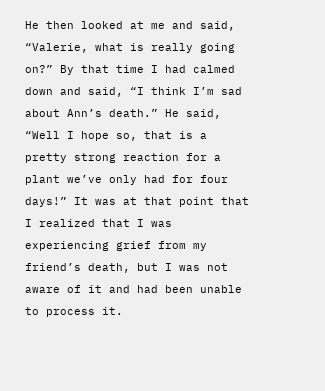He then looked at me and said, “Valerie, what is really going on?” By that time I had calmed down and said, “I think I’m sad about Ann’s death.” He said, “Well I hope so, that is a pretty strong reaction for a plant we’ve only had for four days!” It was at that point that I realized that I was experiencing grief from my friend’s death, but I was not aware of it and had been unable to process it.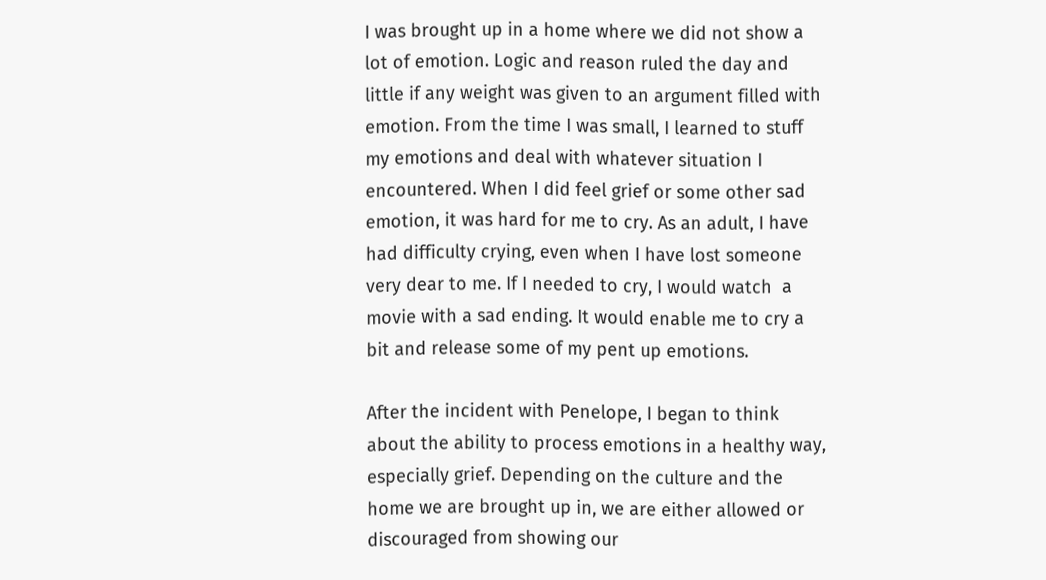I was brought up in a home where we did not show a lot of emotion. Logic and reason ruled the day and little if any weight was given to an argument filled with emotion. From the time I was small, I learned to stuff my emotions and deal with whatever situation I encountered. When I did feel grief or some other sad emotion, it was hard for me to cry. As an adult, I have had difficulty crying, even when I have lost someone very dear to me. If I needed to cry, I would watch  a movie with a sad ending. It would enable me to cry a bit and release some of my pent up emotions.

After the incident with Penelope, I began to think about the ability to process emotions in a healthy way, especially grief. Depending on the culture and the home we are brought up in, we are either allowed or discouraged from showing our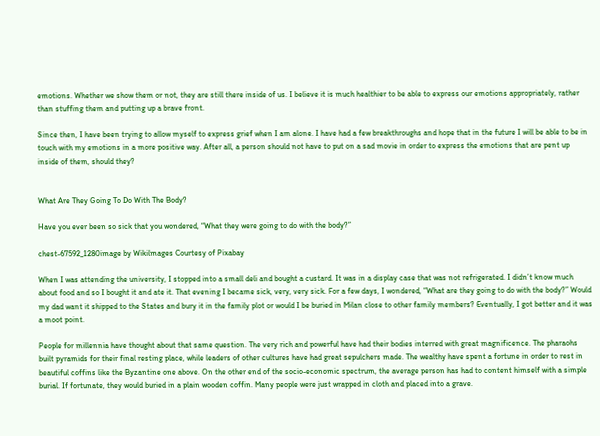emotions. Whether we show them or not, they are still there inside of us. I believe it is much healthier to be able to express our emotions appropriately, rather than stuffing them and putting up a brave front.

Since then, I have been trying to allow myself to express grief when I am alone. I have had a few breakthroughs and hope that in the future I will be able to be in touch with my emotions in a more positive way. After all, a person should not have to put on a sad movie in order to express the emotions that are pent up inside of them, should they?


What Are They Going To Do With The Body?

Have you ever been so sick that you wondered, “What they were going to do with the body?”

chest-67592_1280image by Wikilmages Courtesy of Pixabay

When I was attending the university, I stopped into a small deli and bought a custard. It was in a display case that was not refrigerated. I didn’t know much about food and so I bought it and ate it. That evening I became sick, very, very sick. For a few days, I wondered, “What are they going to do with the body?” Would my dad want it shipped to the States and bury it in the family plot or would I be buried in Milan close to other family members? Eventually, I got better and it was a moot point.

People for millennia have thought about that same question. The very rich and powerful have had their bodies interred with great magnificence. The pharaohs built pyramids for their final resting place, while leaders of other cultures have had great sepulchers made. The wealthy have spent a fortune in order to rest in beautiful coffins like the Byzantine one above. On the other end of the socio-economic spectrum, the average person has had to content himself with a simple burial. If fortunate, they would buried in a plain wooden coffin. Many people were just wrapped in cloth and placed into a grave.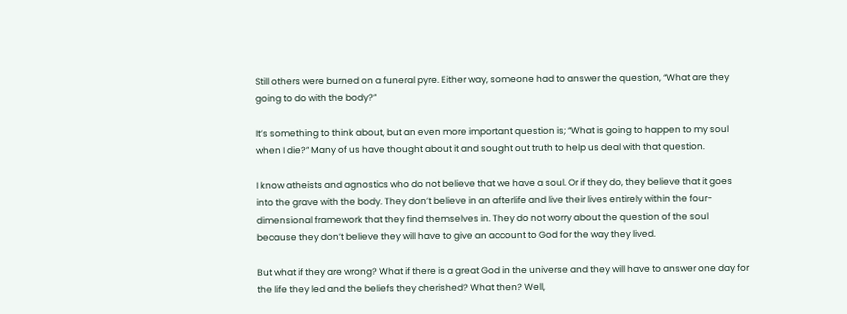Still others were burned on a funeral pyre. Either way, someone had to answer the question, “What are they going to do with the body?”

It’s something to think about, but an even more important question is; “What is going to happen to my soul when I die?” Many of us have thought about it and sought out truth to help us deal with that question.

I know atheists and agnostics who do not believe that we have a soul. Or if they do, they believe that it goes into the grave with the body. They don’t believe in an afterlife and live their lives entirely within the four-dimensional framework that they find themselves in. They do not worry about the question of the soul because they don’t believe they will have to give an account to God for the way they lived.

But what if they are wrong? What if there is a great God in the universe and they will have to answer one day for the life they led and the beliefs they cherished? What then? Well,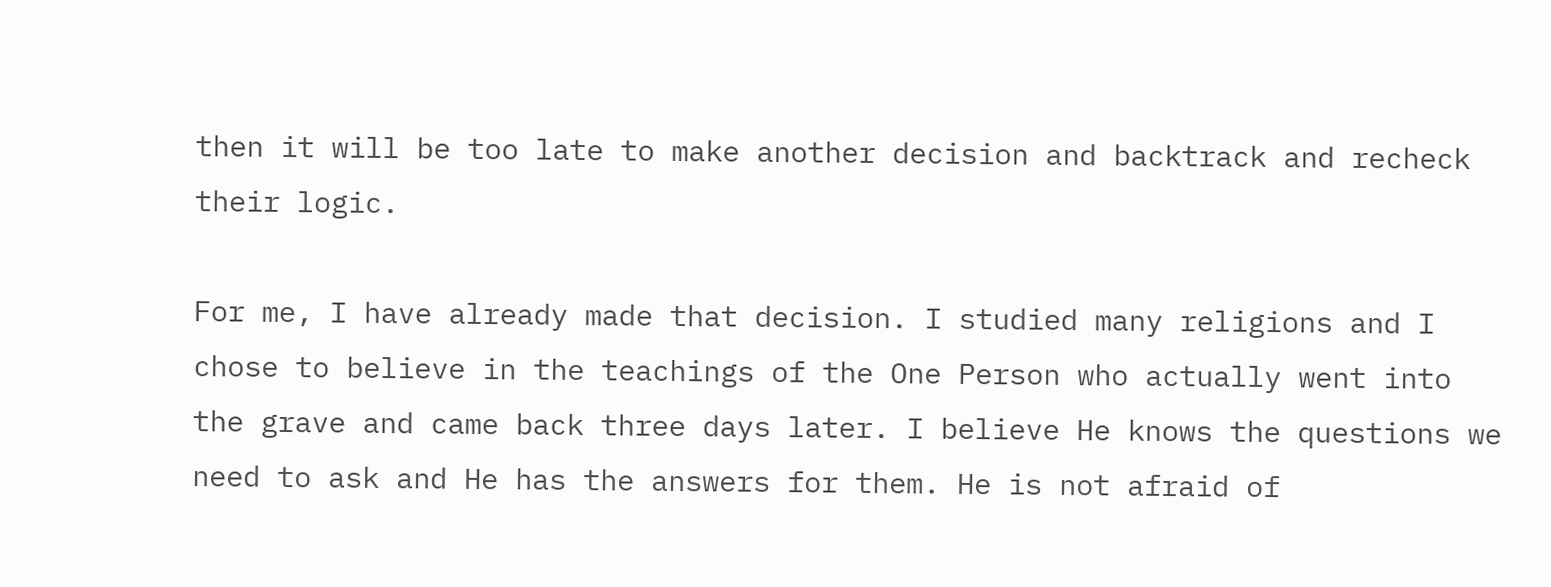then it will be too late to make another decision and backtrack and recheck their logic.

For me, I have already made that decision. I studied many religions and I chose to believe in the teachings of the One Person who actually went into the grave and came back three days later. I believe He knows the questions we need to ask and He has the answers for them. He is not afraid of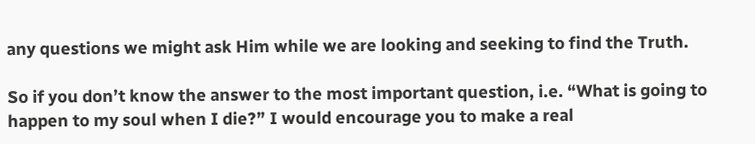any questions we might ask Him while we are looking and seeking to find the Truth.

So if you don’t know the answer to the most important question, i.e. “What is going to happen to my soul when I die?” I would encourage you to make a real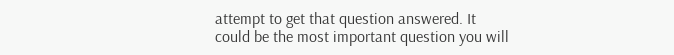attempt to get that question answered. It could be the most important question you will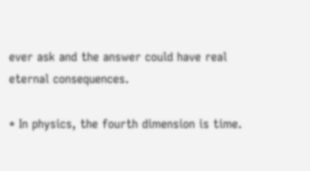ever ask and the answer could have real eternal consequences.

* In physics, the fourth dimension is time.